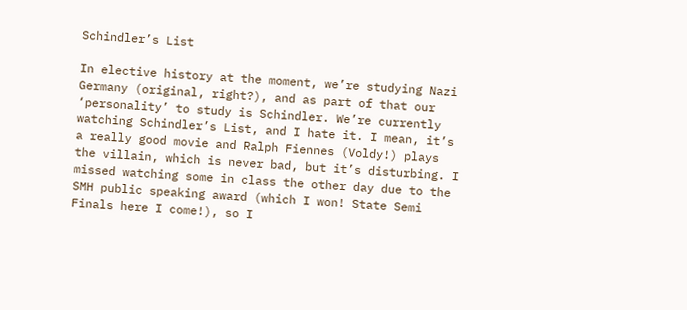Schindler’s List

In elective history at the moment, we’re studying Nazi Germany (original, right?), and as part of that our ‘personality’ to study is Schindler. We’re currently watching Schindler’s List, and I hate it. I mean, it’s a really good movie and Ralph Fiennes (Voldy!) plays the villain, which is never bad, but it’s disturbing. I missed watching some in class the other day due to the SMH public speaking award (which I won! State Semi Finals here I come!), so I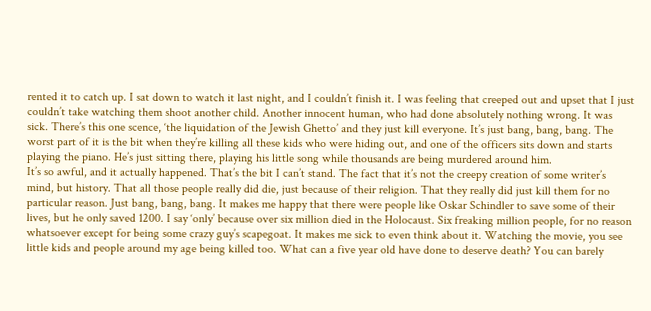rented it to catch up. I sat down to watch it last night, and I couldn’t finish it. I was feeling that creeped out and upset that I just couldn’t take watching them shoot another child. Another innocent human, who had done absolutely nothing wrong. It was sick. There’s this one scence, ‘the liquidation of the Jewish Ghetto’ and they just kill everyone. It’s just bang, bang, bang. The worst part of it is the bit when they’re killing all these kids who were hiding out, and one of the officers sits down and starts playing the piano. He’s just sitting there, playing his little song while thousands are being murdered around him.
It’s so awful, and it actually happened. That’s the bit I can’t stand. The fact that it’s not the creepy creation of some writer’s mind, but history. That all those people really did die, just because of their religion. That they really did just kill them for no particular reason. Just bang, bang, bang. It makes me happy that there were people like Oskar Schindler to save some of their lives, but he only saved 1200. I say ‘only’ because over six million died in the Holocaust. Six freaking million people, for no reason whatsoever except for being some crazy guy’s scapegoat. It makes me sick to even think about it. Watching the movie, you see little kids and people around my age being killed too. What can a five year old have done to deserve death? You can barely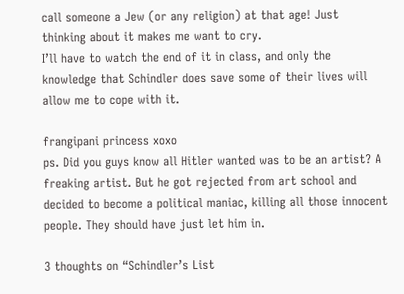call someone a Jew (or any religion) at that age! Just thinking about it makes me want to cry.
I’ll have to watch the end of it in class, and only the knowledge that Schindler does save some of their lives will allow me to cope with it.

frangipani princess xoxo
ps. Did you guys know all Hitler wanted was to be an artist? A freaking artist. But he got rejected from art school and decided to become a political maniac, killing all those innocent people. They should have just let him in.

3 thoughts on “Schindler’s List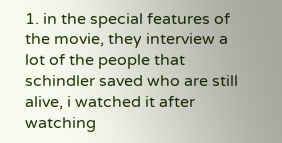1. in the special features of the movie, they interview a lot of the people that schindler saved who are still alive, i watched it after watching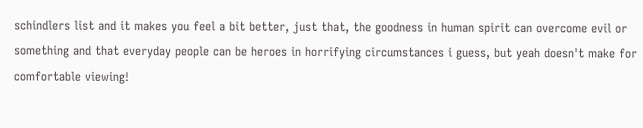schindlers list and it makes you feel a bit better, just that, the goodness in human spirit can overcome evil or something and that everyday people can be heroes in horrifying circumstances i guess, but yeah doesn't make for comfortable viewing!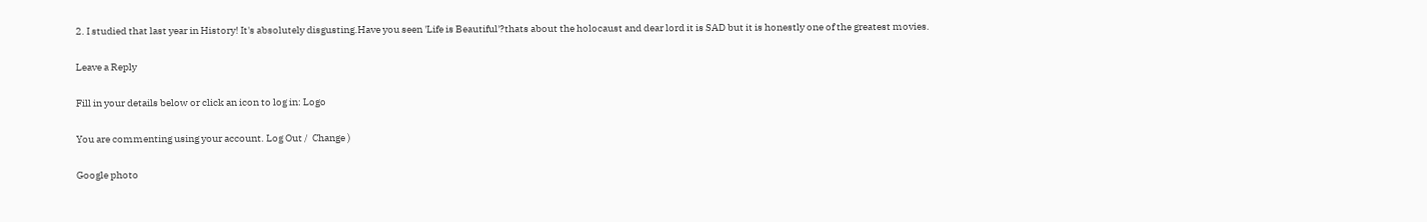2. I studied that last year in History! It's absolutely disgusting.Have you seen 'Life is Beautiful'?thats about the holocaust and dear lord it is SAD but it is honestly one of the greatest movies.

Leave a Reply

Fill in your details below or click an icon to log in: Logo

You are commenting using your account. Log Out /  Change )

Google photo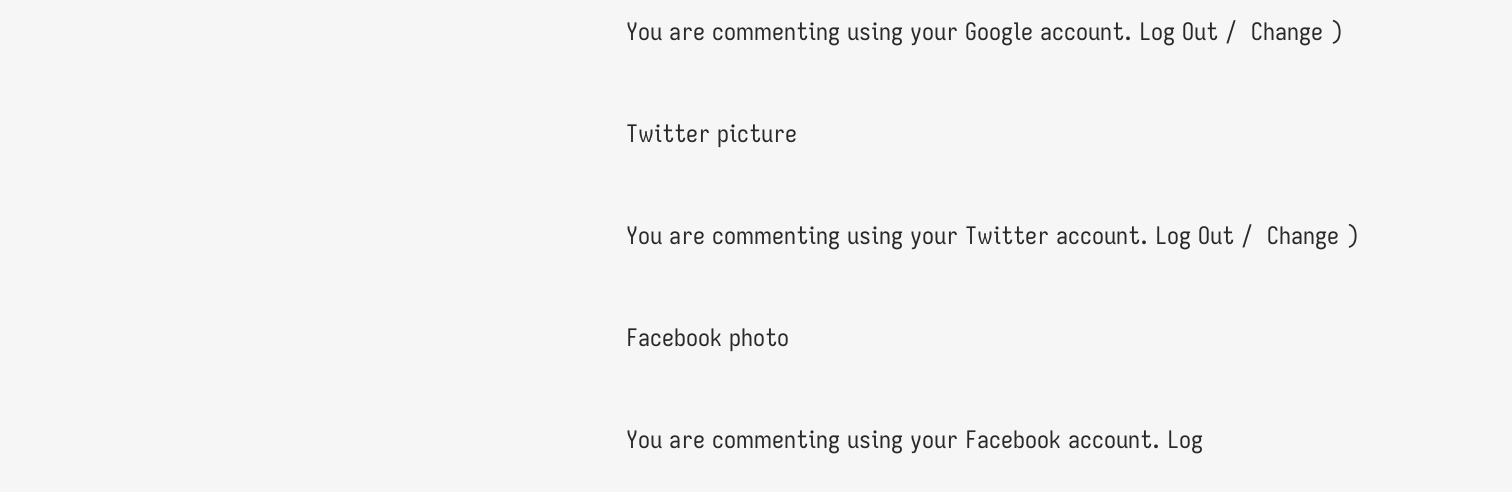You are commenting using your Google account. Log Out /  Change )

Twitter picture

You are commenting using your Twitter account. Log Out /  Change )

Facebook photo

You are commenting using your Facebook account. Log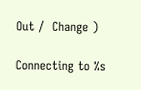Out /  Change )

Connecting to %s